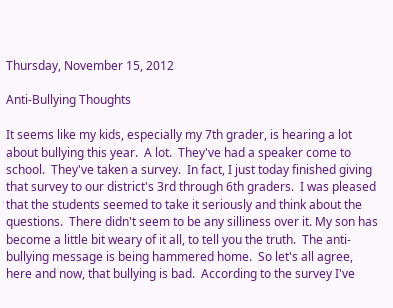Thursday, November 15, 2012

Anti-Bullying Thoughts

It seems like my kids, especially my 7th grader, is hearing a lot about bullying this year.  A lot.  They've had a speaker come to school.  They've taken a survey.  In fact, I just today finished giving that survey to our district's 3rd through 6th graders.  I was pleased that the students seemed to take it seriously and think about the questions.  There didn't seem to be any silliness over it. My son has become a little bit weary of it all, to tell you the truth.  The anti-bullying message is being hammered home.  So let's all agree, here and now, that bullying is bad.  According to the survey I've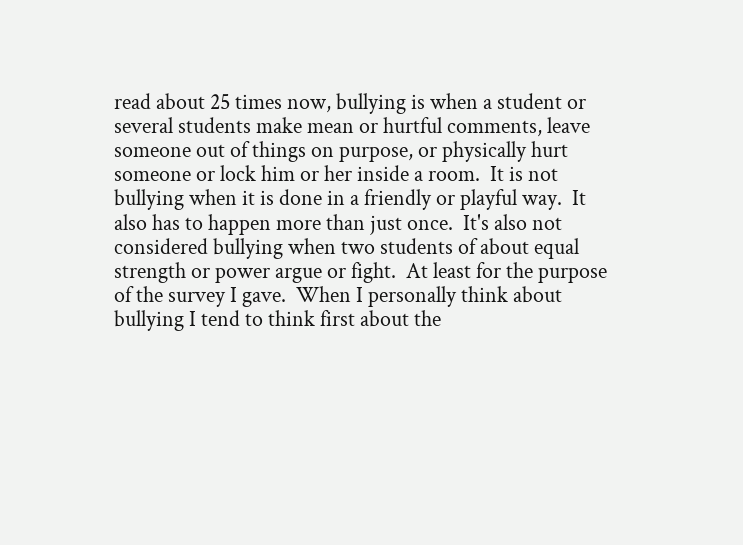read about 25 times now, bullying is when a student or several students make mean or hurtful comments, leave someone out of things on purpose, or physically hurt someone or lock him or her inside a room.  It is not bullying when it is done in a friendly or playful way.  It also has to happen more than just once.  It's also not considered bullying when two students of about equal strength or power argue or fight.  At least for the purpose of the survey I gave.  When I personally think about bullying I tend to think first about the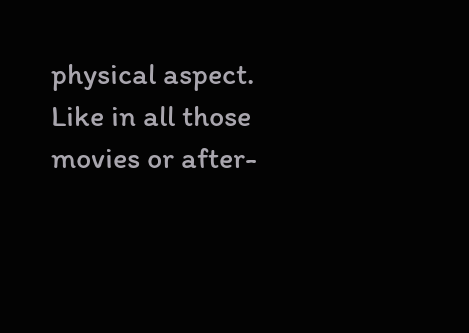physical aspect.  Like in all those movies or after-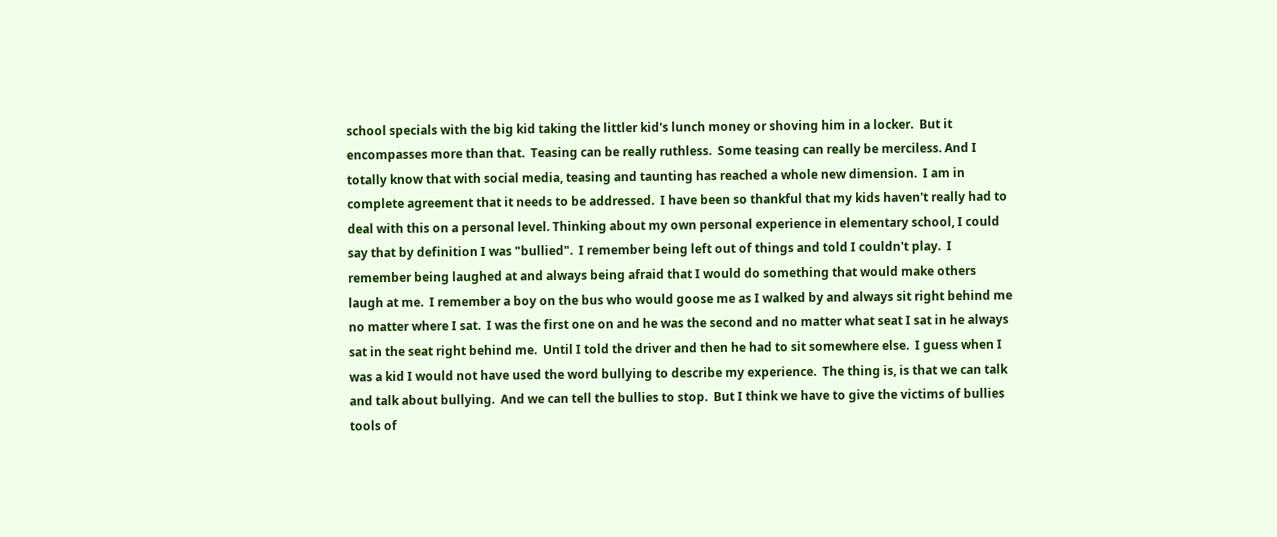school specials with the big kid taking the littler kid's lunch money or shoving him in a locker.  But it encompasses more than that.  Teasing can be really ruthless.  Some teasing can really be merciless. And I totally know that with social media, teasing and taunting has reached a whole new dimension.  I am in complete agreement that it needs to be addressed.  I have been so thankful that my kids haven't really had to deal with this on a personal level. Thinking about my own personal experience in elementary school, I could say that by definition I was "bullied".  I remember being left out of things and told I couldn't play.  I remember being laughed at and always being afraid that I would do something that would make others laugh at me.  I remember a boy on the bus who would goose me as I walked by and always sit right behind me no matter where I sat.  I was the first one on and he was the second and no matter what seat I sat in he always sat in the seat right behind me.  Until I told the driver and then he had to sit somewhere else.  I guess when I was a kid I would not have used the word bullying to describe my experience.  The thing is, is that we can talk and talk about bullying.  And we can tell the bullies to stop.  But I think we have to give the victims of bullies tools of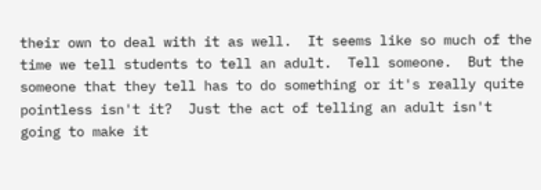their own to deal with it as well.  It seems like so much of the time we tell students to tell an adult.  Tell someone.  But the someone that they tell has to do something or it's really quite pointless isn't it?  Just the act of telling an adult isn't going to make it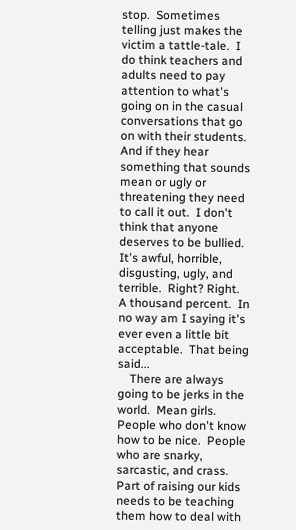stop.  Sometimes telling just makes the victim a tattle-tale.  I do think teachers and adults need to pay attention to what's going on in the casual conversations that go on with their students.  And if they hear something that sounds mean or ugly or threatening they need to call it out.  I don't think that anyone deserves to be bullied.  It's awful, horrible, disgusting, ugly, and terrible.  Right? Right.  A thousand percent.  In no way am I saying it's ever even a little bit acceptable.  That being said...
    There are always going to be jerks in the world.  Mean girls.  People who don't know how to be nice.  People who are snarky, sarcastic, and crass. Part of raising our kids needs to be teaching them how to deal with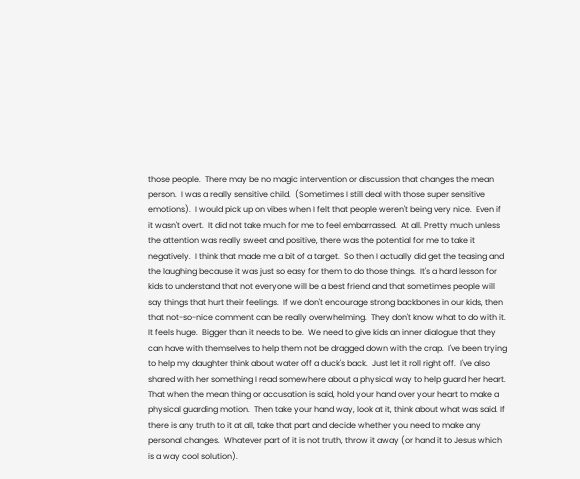those people.  There may be no magic intervention or discussion that changes the mean person.  I was a really sensitive child.  (Sometimes I still deal with those super sensitive emotions).  I would pick up on vibes when I felt that people weren't being very nice.  Even if it wasn't overt.  It did not take much for me to feel embarrassed.  At all. Pretty much unless the attention was really sweet and positive, there was the potential for me to take it negatively.  I think that made me a bit of a target.  So then I actually did get the teasing and the laughing because it was just so easy for them to do those things.  It's a hard lesson for kids to understand that not everyone will be a best friend and that sometimes people will say things that hurt their feelings.  If we don't encourage strong backbones in our kids, then that not-so-nice comment can be really overwhelming.  They don't know what to do with it.  It feels huge.  Bigger than it needs to be.  We need to give kids an inner dialogue that they can have with themselves to help them not be dragged down with the crap.  I've been trying to help my daughter think about water off a duck's back.  Just let it roll right off.  I've also shared with her something I read somewhere about a physical way to help guard her heart.  That when the mean thing or accusation is said, hold your hand over your heart to make a physical guarding motion.  Then take your hand way, look at it, think about what was said. If there is any truth to it at all, take that part and decide whether you need to make any personal changes.  Whatever part of it is not truth, throw it away (or hand it to Jesus which is a way cool solution).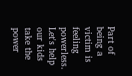Part of being a victim is feeling powerless.  Let's help our kids take the power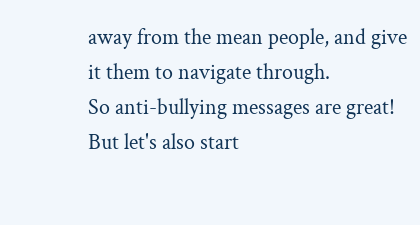away from the mean people, and give it them to navigate through.
So anti-bullying messages are great!  But let's also start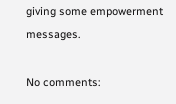giving some empowerment messages.

No comments: